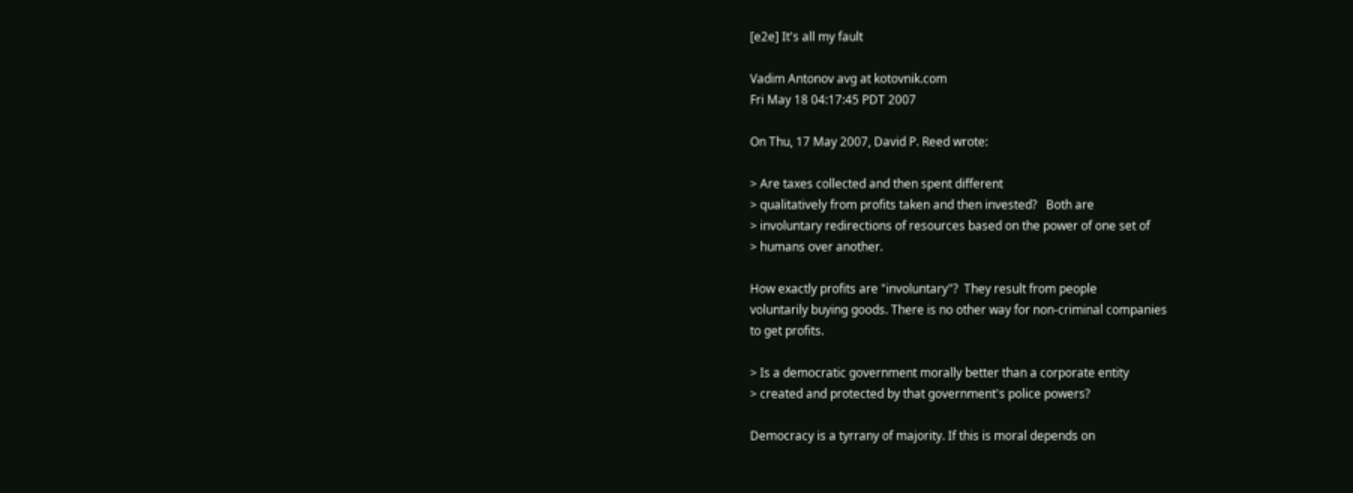[e2e] It's all my fault

Vadim Antonov avg at kotovnik.com
Fri May 18 04:17:45 PDT 2007

On Thu, 17 May 2007, David P. Reed wrote:

> Are taxes collected and then spent different
> qualitatively from profits taken and then invested?   Both are
> involuntary redirections of resources based on the power of one set of
> humans over another.

How exactly profits are "involuntary"?  They result from people
voluntarily buying goods. There is no other way for non-criminal companies
to get profits.

> Is a democratic government morally better than a corporate entity
> created and protected by that government's police powers?

Democracy is a tyrrany of majority. If this is moral depends on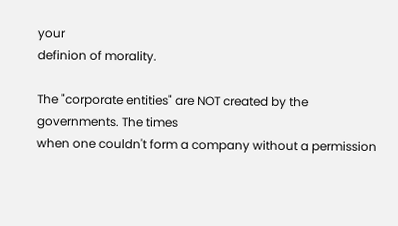your
definion of morality.

The "corporate entities" are NOT created by the governments. The times
when one couldn't form a company without a permission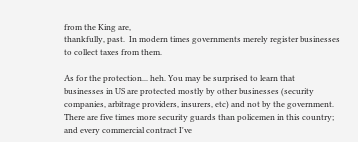from the King are,
thankfully, past.  In modern times governments merely register businesses
to collect taxes from them.

As for the protection... heh. You may be surprised to learn that
businesses in US are protected mostly by other businesses (security
companies, arbitrage providers, insurers, etc) and not by the government.
There are five times more security guards than policemen in this country;
and every commercial contract I've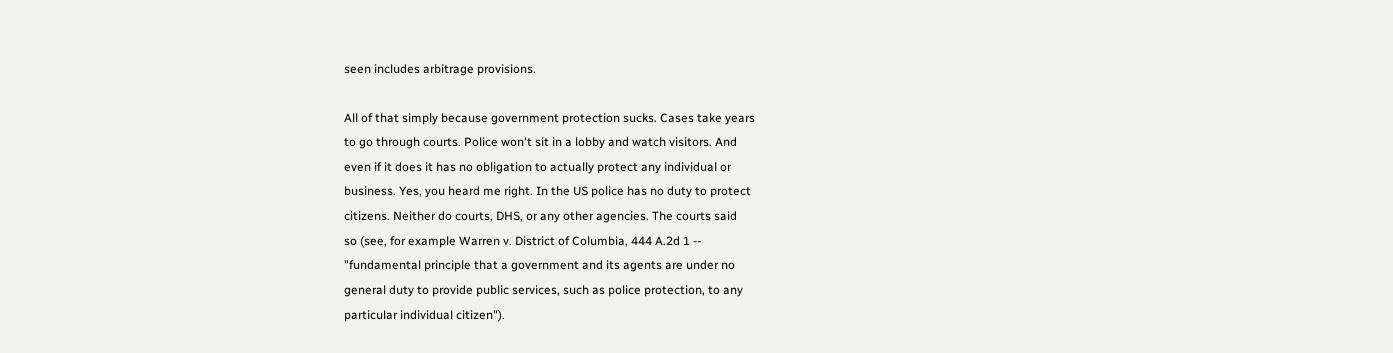seen includes arbitrage provisions.

All of that simply because government protection sucks. Cases take years
to go through courts. Police won't sit in a lobby and watch visitors. And
even if it does it has no obligation to actually protect any individual or
business. Yes, you heard me right. In the US police has no duty to protect
citizens. Neither do courts, DHS, or any other agencies. The courts said
so (see, for example Warren v. District of Columbia, 444 A.2d 1 --
"fundamental principle that a government and its agents are under no
general duty to provide public services, such as police protection, to any
particular individual citizen").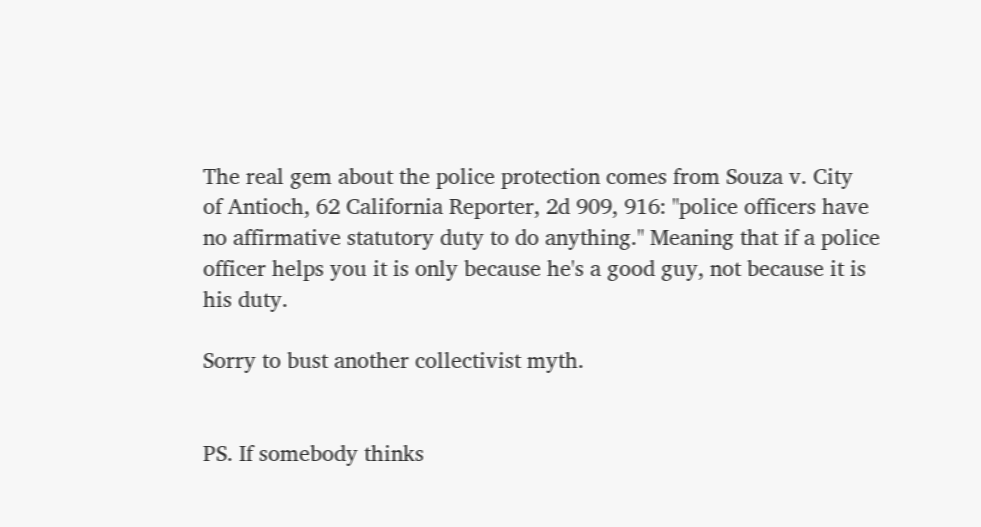The real gem about the police protection comes from Souza v. City
of Antioch, 62 California Reporter, 2d 909, 916: "police officers have
no affirmative statutory duty to do anything." Meaning that if a police
officer helps you it is only because he's a good guy, not because it is
his duty.

Sorry to bust another collectivist myth.


PS. If somebody thinks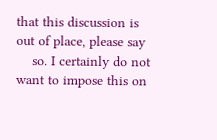that this discussion is out of place, please say
    so. I certainly do not want to impose this on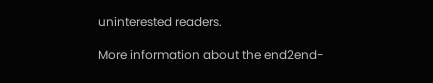uninterested readers.

More information about the end2end-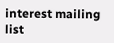interest mailing list